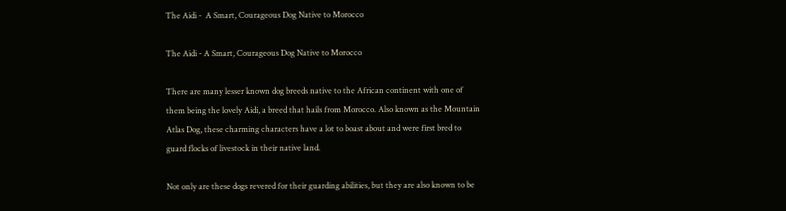The Aidi -  A Smart, Courageous Dog Native to Morocco

The Aidi - A Smart, Courageous Dog Native to Morocco

There are many lesser known dog breeds native to the African continent with one of them being the lovely Aidi, a breed that hails from Morocco. Also known as the Mountain Atlas Dog, these charming characters have a lot to boast about and were first bred to guard flocks of livestock in their native land.

Not only are these dogs revered for their guarding abilities, but they are also known to be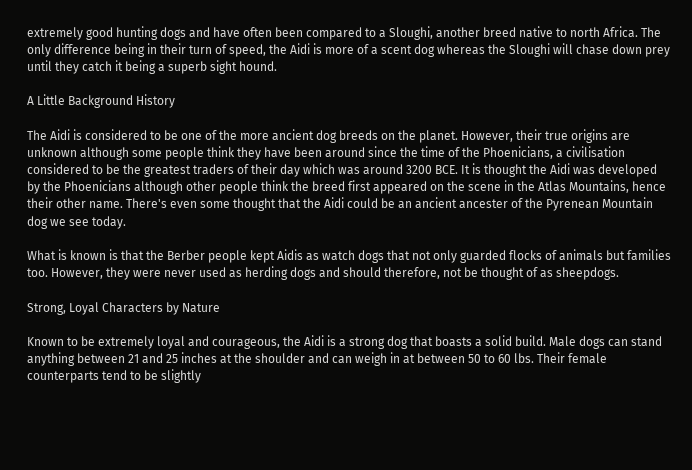extremely good hunting dogs and have often been compared to a Sloughi, another breed native to north Africa. The only difference being in their turn of speed, the Aidi is more of a scent dog whereas the Sloughi will chase down prey until they catch it being a superb sight hound.

A Little Background History

The Aidi is considered to be one of the more ancient dog breeds on the planet. However, their true origins are unknown although some people think they have been around since the time of the Phoenicians, a civilisation considered to be the greatest traders of their day which was around 3200 BCE. It is thought the Aidi was developed by the Phoenicians although other people think the breed first appeared on the scene in the Atlas Mountains, hence their other name. There's even some thought that the Aidi could be an ancient ancester of the Pyrenean Mountain dog we see today.

What is known is that the Berber people kept Aidis as watch dogs that not only guarded flocks of animals but families too. However, they were never used as herding dogs and should therefore, not be thought of as sheepdogs.

Strong, Loyal Characters by Nature

Known to be extremely loyal and courageous, the Aidi is a strong dog that boasts a solid build. Male dogs can stand anything between 21 and 25 inches at the shoulder and can weigh in at between 50 to 60 lbs. Their female counterparts tend to be slightly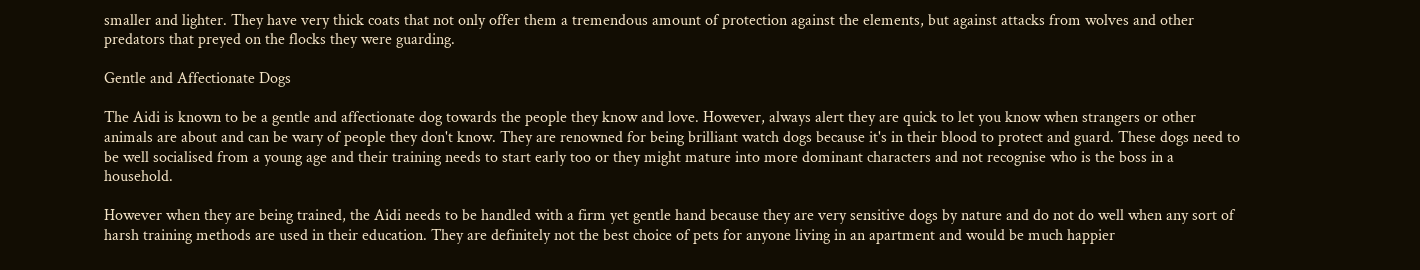smaller and lighter. They have very thick coats that not only offer them a tremendous amount of protection against the elements, but against attacks from wolves and other predators that preyed on the flocks they were guarding.

Gentle and Affectionate Dogs

The Aidi is known to be a gentle and affectionate dog towards the people they know and love. However, always alert they are quick to let you know when strangers or other animals are about and can be wary of people they don't know. They are renowned for being brilliant watch dogs because it's in their blood to protect and guard. These dogs need to be well socialised from a young age and their training needs to start early too or they might mature into more dominant characters and not recognise who is the boss in a household.

However when they are being trained, the Aidi needs to be handled with a firm yet gentle hand because they are very sensitive dogs by nature and do not do well when any sort of harsh training methods are used in their education. They are definitely not the best choice of pets for anyone living in an apartment and would be much happier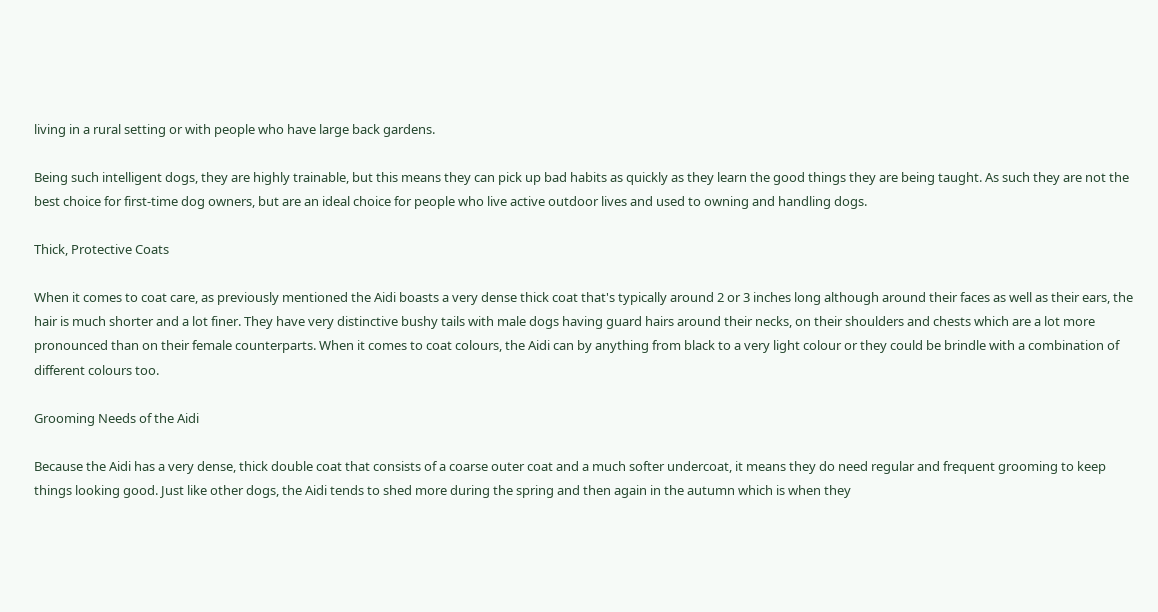living in a rural setting or with people who have large back gardens.

Being such intelligent dogs, they are highly trainable, but this means they can pick up bad habits as quickly as they learn the good things they are being taught. As such they are not the best choice for first-time dog owners, but are an ideal choice for people who live active outdoor lives and used to owning and handling dogs.

Thick, Protective Coats

When it comes to coat care, as previously mentioned the Aidi boasts a very dense thick coat that's typically around 2 or 3 inches long although around their faces as well as their ears, the hair is much shorter and a lot finer. They have very distinctive bushy tails with male dogs having guard hairs around their necks, on their shoulders and chests which are a lot more pronounced than on their female counterparts. When it comes to coat colours, the Aidi can by anything from black to a very light colour or they could be brindle with a combination of different colours too.

Grooming Needs of the Aidi

Because the Aidi has a very dense, thick double coat that consists of a coarse outer coat and a much softer undercoat, it means they do need regular and frequent grooming to keep things looking good. Just like other dogs, the Aidi tends to shed more during the spring and then again in the autumn which is when they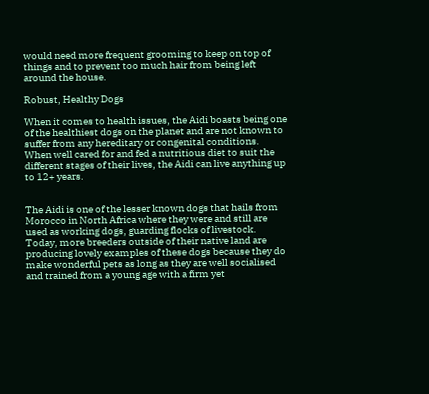would need more frequent grooming to keep on top of things and to prevent too much hair from being left around the house.

Robust, Healthy Dogs

When it comes to health issues, the Aidi boasts being one of the healthiest dogs on the planet and are not known to suffer from any hereditary or congenital conditions. When well cared for and fed a nutritious diet to suit the different stages of their lives, the Aidi can live anything up to 12+ years.


The Aidi is one of the lesser known dogs that hails from Morocco in North Africa where they were and still are used as working dogs, guarding flocks of livestock. Today, more breeders outside of their native land are producing lovely examples of these dogs because they do make wonderful pets as long as they are well socialised and trained from a young age with a firm yet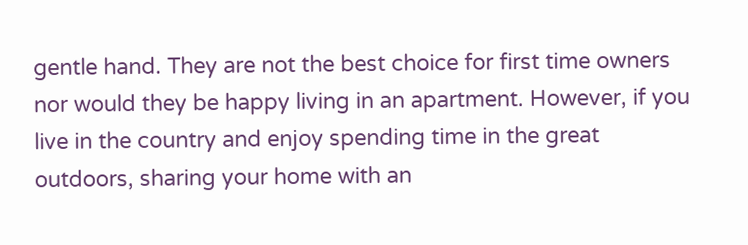gentle hand. They are not the best choice for first time owners nor would they be happy living in an apartment. However, if you live in the country and enjoy spending time in the great outdoors, sharing your home with an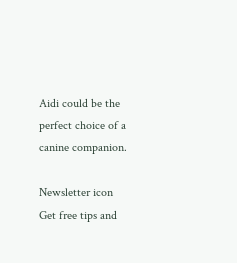Aidi could be the perfect choice of a canine companion.

Newsletter icon
Get free tips and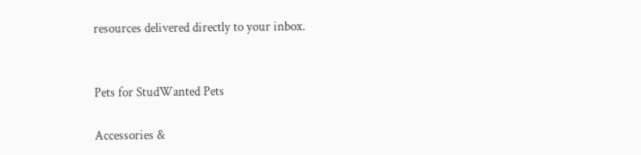resources delivered directly to your inbox.


Pets for StudWanted Pets

Accessories &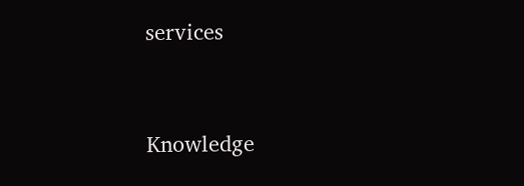services


Knowledge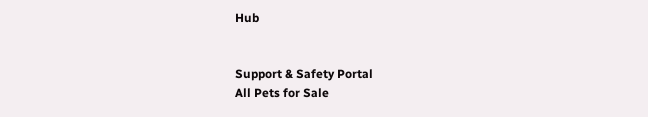Hub


Support & Safety Portal
All Pets for Sale